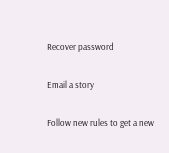Recover password

Email a story

Follow new rules to get a new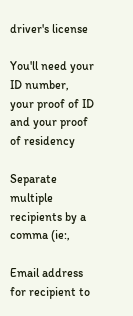driver's license

You'll need your ID number, your proof of ID and your proof of residency

Separate multiple recipients by a comma (ie:,

Email address for recipient to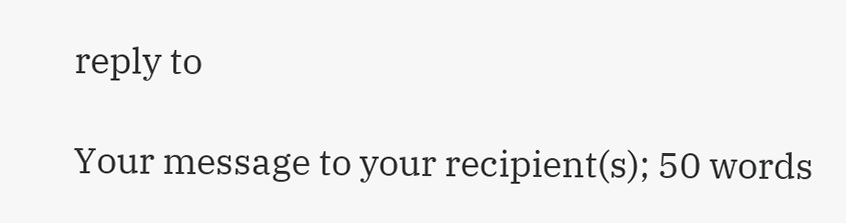reply to

Your message to your recipient(s); 50 words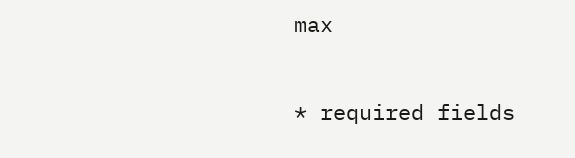max

* required fields